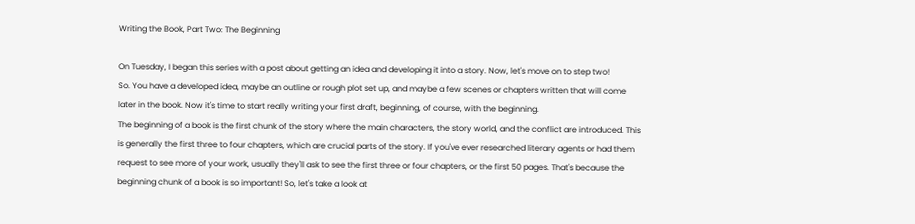Writing the Book, Part Two: The Beginning

On Tuesday, I began this series with a post about getting an idea and developing it into a story. Now, let's move on to step two!
So. You have a developed idea, maybe an outline or rough plot set up, and maybe a few scenes or chapters written that will come later in the book. Now it's time to start really writing your first draft, beginning, of course, with the beginning.
The beginning of a book is the first chunk of the story where the main characters, the story world, and the conflict are introduced. This is generally the first three to four chapters, which are crucial parts of the story. If you've ever researched literary agents or had them request to see more of your work, usually they'll ask to see the first three or four chapters, or the first 50 pages. That's because the beginning chunk of a book is so important! So, let's take a look at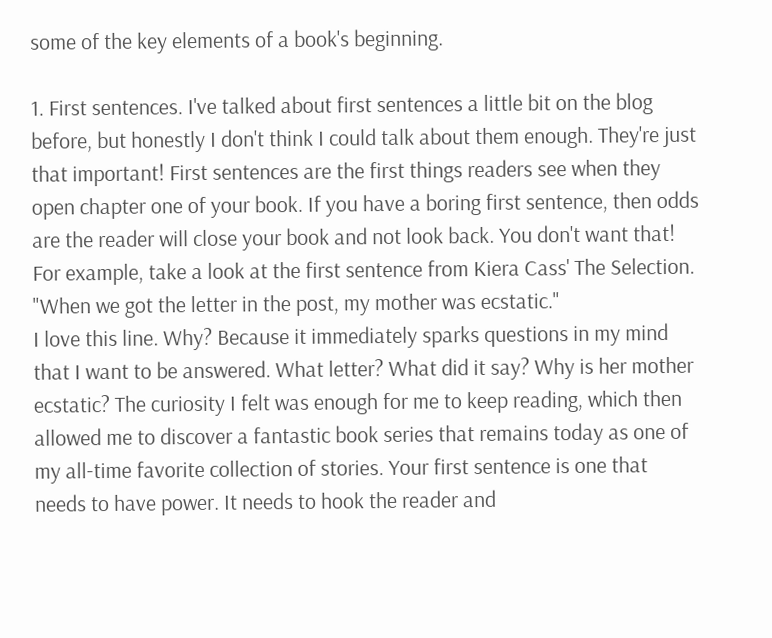some of the key elements of a book's beginning.

1. First sentences. I've talked about first sentences a little bit on the blog before, but honestly I don't think I could talk about them enough. They're just that important! First sentences are the first things readers see when they open chapter one of your book. If you have a boring first sentence, then odds are the reader will close your book and not look back. You don't want that!
For example, take a look at the first sentence from Kiera Cass' The Selection.
"When we got the letter in the post, my mother was ecstatic."
I love this line. Why? Because it immediately sparks questions in my mind that I want to be answered. What letter? What did it say? Why is her mother ecstatic? The curiosity I felt was enough for me to keep reading, which then allowed me to discover a fantastic book series that remains today as one of my all-time favorite collection of stories. Your first sentence is one that needs to have power. It needs to hook the reader and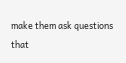make them ask questions that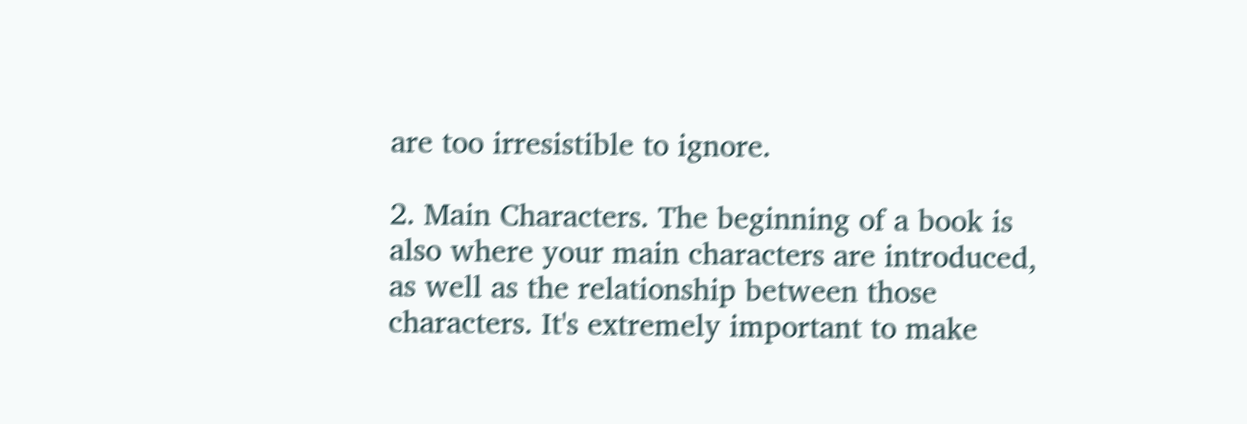are too irresistible to ignore.

2. Main Characters. The beginning of a book is also where your main characters are introduced, as well as the relationship between those characters. It's extremely important to make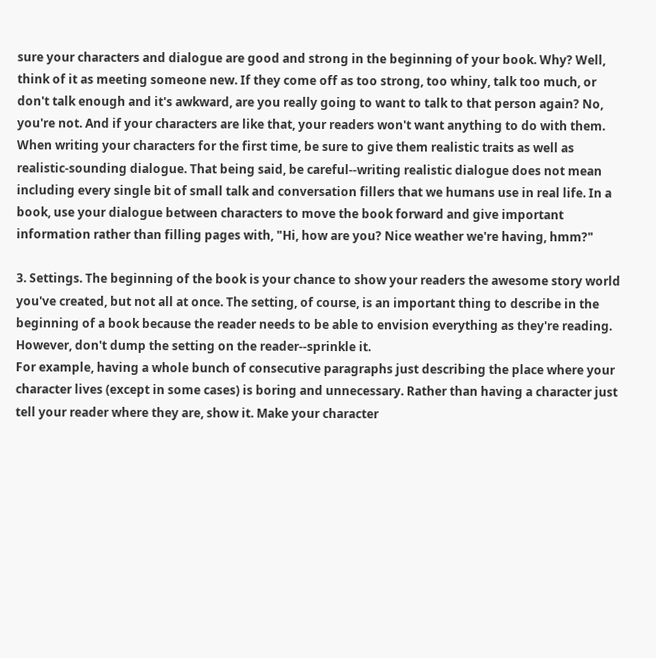sure your characters and dialogue are good and strong in the beginning of your book. Why? Well, think of it as meeting someone new. If they come off as too strong, too whiny, talk too much, or don't talk enough and it's awkward, are you really going to want to talk to that person again? No, you're not. And if your characters are like that, your readers won't want anything to do with them. When writing your characters for the first time, be sure to give them realistic traits as well as realistic-sounding dialogue. That being said, be careful--writing realistic dialogue does not mean including every single bit of small talk and conversation fillers that we humans use in real life. In a book, use your dialogue between characters to move the book forward and give important information rather than filling pages with, "Hi, how are you? Nice weather we're having, hmm?"

3. Settings. The beginning of the book is your chance to show your readers the awesome story world you've created, but not all at once. The setting, of course, is an important thing to describe in the beginning of a book because the reader needs to be able to envision everything as they're reading. However, don't dump the setting on the reader--sprinkle it.
For example, having a whole bunch of consecutive paragraphs just describing the place where your character lives (except in some cases) is boring and unnecessary. Rather than having a character just tell your reader where they are, show it. Make your character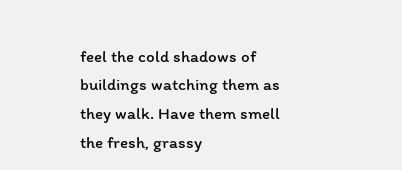feel the cold shadows of buildings watching them as they walk. Have them smell the fresh, grassy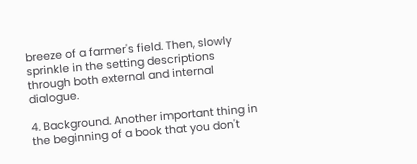breeze of a farmer's field. Then, slowly sprinkle in the setting descriptions through both external and internal dialogue.

4. Background. Another important thing in the beginning of a book that you don't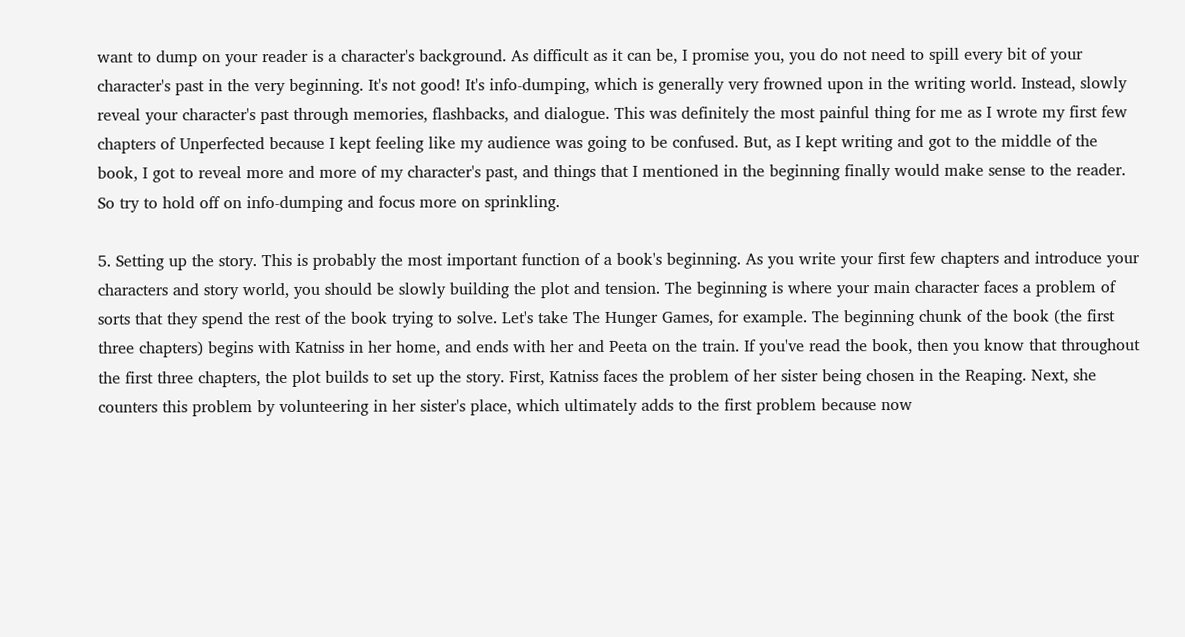want to dump on your reader is a character's background. As difficult as it can be, I promise you, you do not need to spill every bit of your character's past in the very beginning. It's not good! It's info-dumping, which is generally very frowned upon in the writing world. Instead, slowly reveal your character's past through memories, flashbacks, and dialogue. This was definitely the most painful thing for me as I wrote my first few chapters of Unperfected because I kept feeling like my audience was going to be confused. But, as I kept writing and got to the middle of the book, I got to reveal more and more of my character's past, and things that I mentioned in the beginning finally would make sense to the reader. So try to hold off on info-dumping and focus more on sprinkling.

5. Setting up the story. This is probably the most important function of a book's beginning. As you write your first few chapters and introduce your characters and story world, you should be slowly building the plot and tension. The beginning is where your main character faces a problem of sorts that they spend the rest of the book trying to solve. Let's take The Hunger Games, for example. The beginning chunk of the book (the first three chapters) begins with Katniss in her home, and ends with her and Peeta on the train. If you've read the book, then you know that throughout the first three chapters, the plot builds to set up the story. First, Katniss faces the problem of her sister being chosen in the Reaping. Next, she counters this problem by volunteering in her sister's place, which ultimately adds to the first problem because now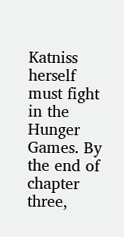Katniss herself must fight in the Hunger Games. By the end of chapter three,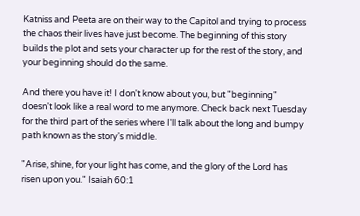Katniss and Peeta are on their way to the Capitol and trying to process the chaos their lives have just become. The beginning of this story builds the plot and sets your character up for the rest of the story, and your beginning should do the same.

And there you have it! I don't know about you, but "beginning" doesn't look like a real word to me anymore. Check back next Tuesday for the third part of the series where I'll talk about the long and bumpy path known as the story's middle.

"Arise, shine, for your light has come, and the glory of the Lord has risen upon you." Isaiah 60:1